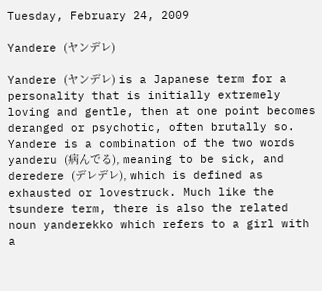Tuesday, February 24, 2009

Yandere (ヤンデレ)

Yandere (ヤンデレ) is a Japanese term for a personality that is initially extremely loving and gentle, then at one point becomes deranged or psychotic, often brutally so. Yandere is a combination of the two words yanderu (病んでる), meaning to be sick, and deredere (デレデレ), which is defined as exhausted or lovestruck. Much like the tsundere term, there is also the related noun yanderekko which refers to a girl with a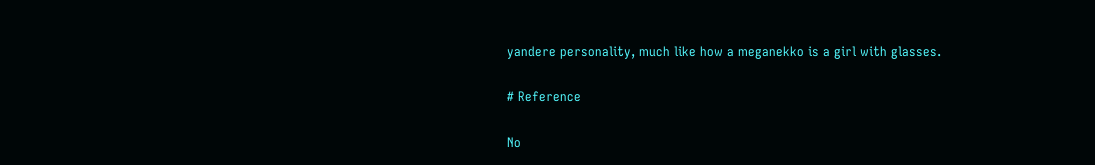yandere personality, much like how a meganekko is a girl with glasses.

# Reference

No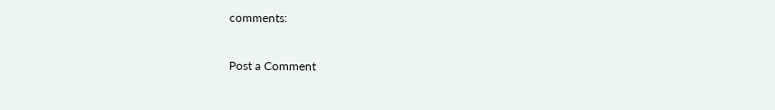comments:

Post a Comment